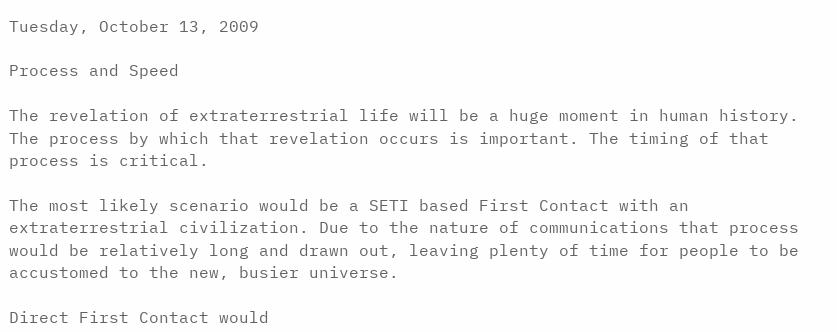Tuesday, October 13, 2009

Process and Speed

The revelation of extraterrestrial life will be a huge moment in human history. The process by which that revelation occurs is important. The timing of that process is critical.

The most likely scenario would be a SETI based First Contact with an extraterrestrial civilization. Due to the nature of communications that process would be relatively long and drawn out, leaving plenty of time for people to be accustomed to the new, busier universe.

Direct First Contact would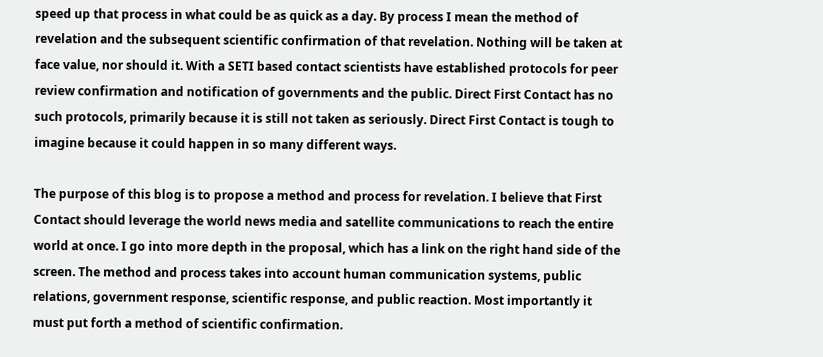speed up that process in what could be as quick as a day. By process I mean the method of revelation and the subsequent scientific confirmation of that revelation. Nothing will be taken at face value, nor should it. With a SETI based contact scientists have established protocols for peer review confirmation and notification of governments and the public. Direct First Contact has no such protocols, primarily because it is still not taken as seriously. Direct First Contact is tough to imagine because it could happen in so many different ways.

The purpose of this blog is to propose a method and process for revelation. I believe that First Contact should leverage the world news media and satellite communications to reach the entire world at once. I go into more depth in the proposal, which has a link on the right hand side of the screen. The method and process takes into account human communication systems, public relations, government response, scientific response, and public reaction. Most importantly it must put forth a method of scientific confirmation.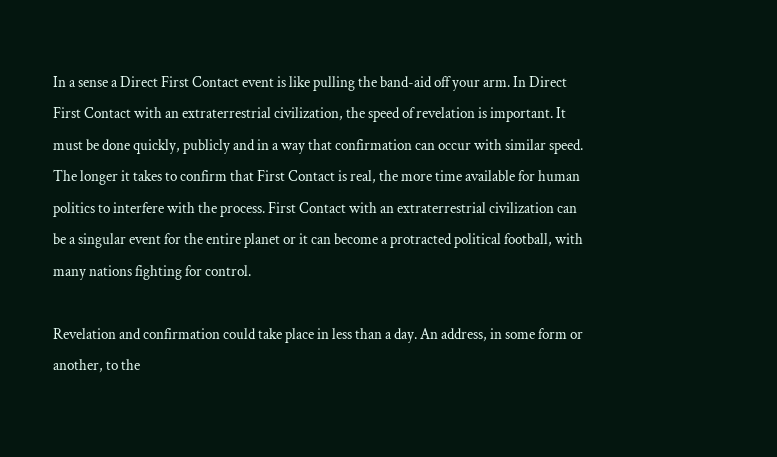In a sense a Direct First Contact event is like pulling the band-aid off your arm. In Direct First Contact with an extraterrestrial civilization, the speed of revelation is important. It must be done quickly, publicly and in a way that confirmation can occur with similar speed. The longer it takes to confirm that First Contact is real, the more time available for human politics to interfere with the process. First Contact with an extraterrestrial civilization can be a singular event for the entire planet or it can become a protracted political football, with many nations fighting for control.

Revelation and confirmation could take place in less than a day. An address, in some form or another, to the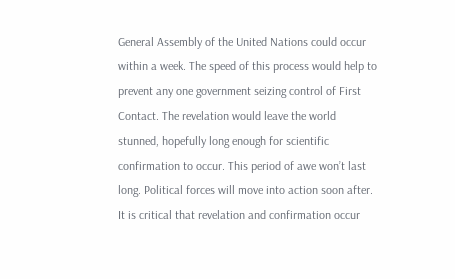General Assembly of the United Nations could occur within a week. The speed of this process would help to prevent any one government seizing control of First Contact. The revelation would leave the world stunned, hopefully long enough for scientific confirmation to occur. This period of awe won’t last long. Political forces will move into action soon after. It is critical that revelation and confirmation occur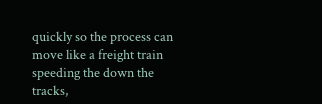quickly so the process can move like a freight train speeding the down the tracks,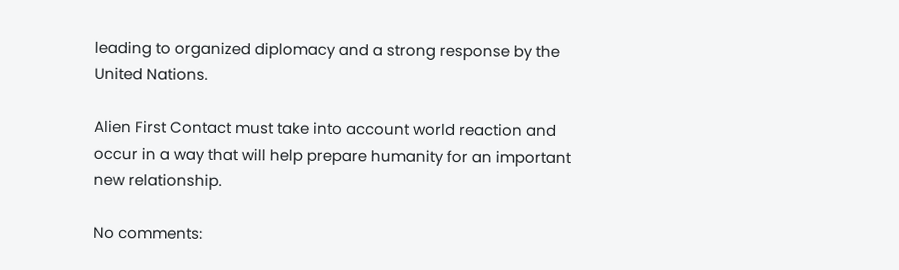leading to organized diplomacy and a strong response by the United Nations.

Alien First Contact must take into account world reaction and occur in a way that will help prepare humanity for an important new relationship.

No comments: